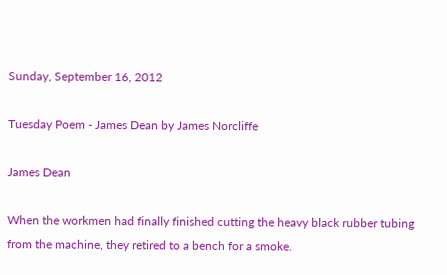Sunday, September 16, 2012

Tuesday Poem - James Dean by James Norcliffe

James Dean

When the workmen had finally finished cutting the heavy black rubber tubing from the machine, they retired to a bench for a smoke.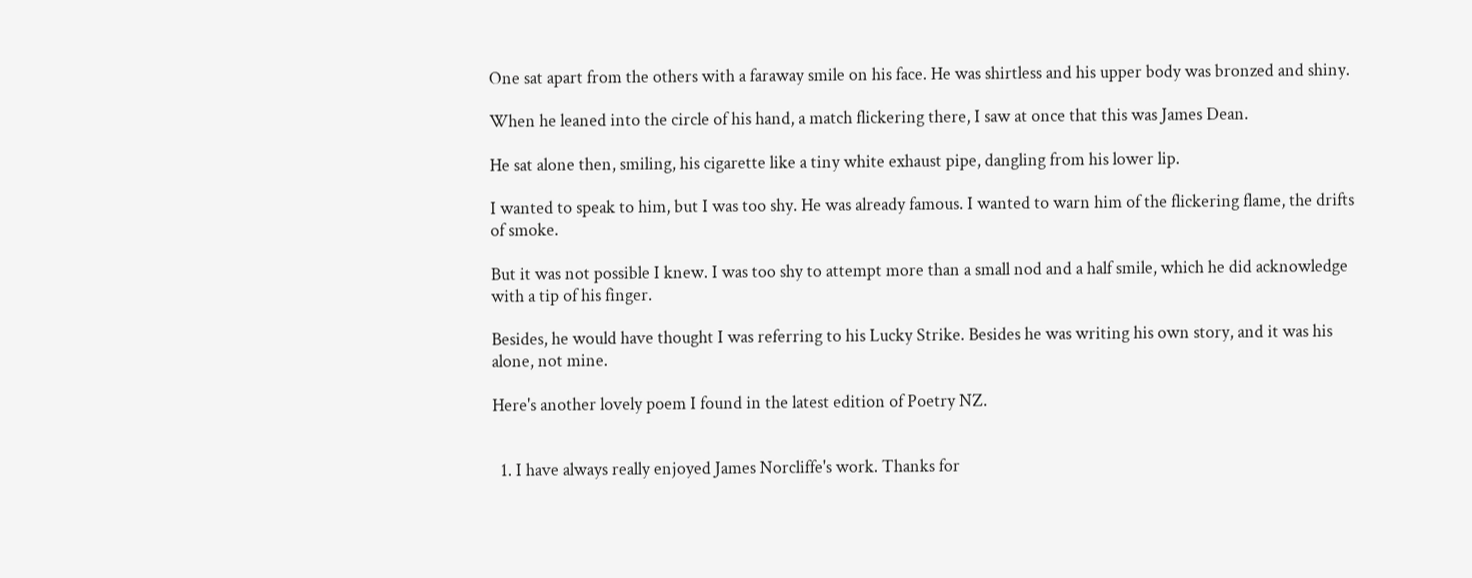One sat apart from the others with a faraway smile on his face. He was shirtless and his upper body was bronzed and shiny.

When he leaned into the circle of his hand, a match flickering there, I saw at once that this was James Dean.

He sat alone then, smiling, his cigarette like a tiny white exhaust pipe, dangling from his lower lip.

I wanted to speak to him, but I was too shy. He was already famous. I wanted to warn him of the flickering flame, the drifts of smoke.

But it was not possible I knew. I was too shy to attempt more than a small nod and a half smile, which he did acknowledge with a tip of his finger.

Besides, he would have thought I was referring to his Lucky Strike. Besides he was writing his own story, and it was his alone, not mine.

Here's another lovely poem I found in the latest edition of Poetry NZ.


  1. I have always really enjoyed James Norcliffe's work. Thanks for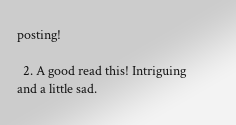posting!

  2. A good read this! Intriguing and a little sad.